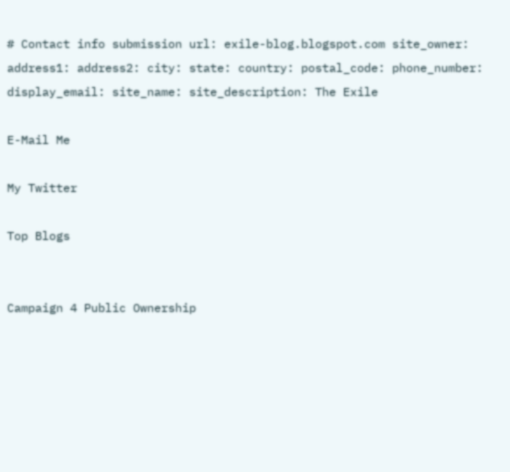# Contact info submission url: exile-blog.blogspot.com site_owner: address1: address2: city: state: country: postal_code: phone_number: display_email: site_name: site_description: The Exile

E-Mail Me

My Twitter

Top Blogs


Campaign 4 Public Ownership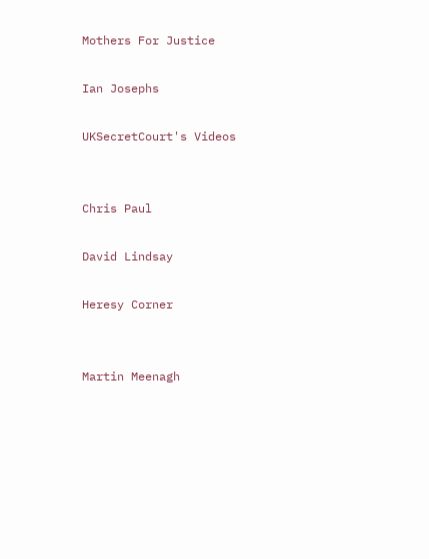Mothers For Justice

Ian Josephs

UKSecretCourt's Videos


Chris Paul

David Lindsay

Heresy Corner


Martin Meenagh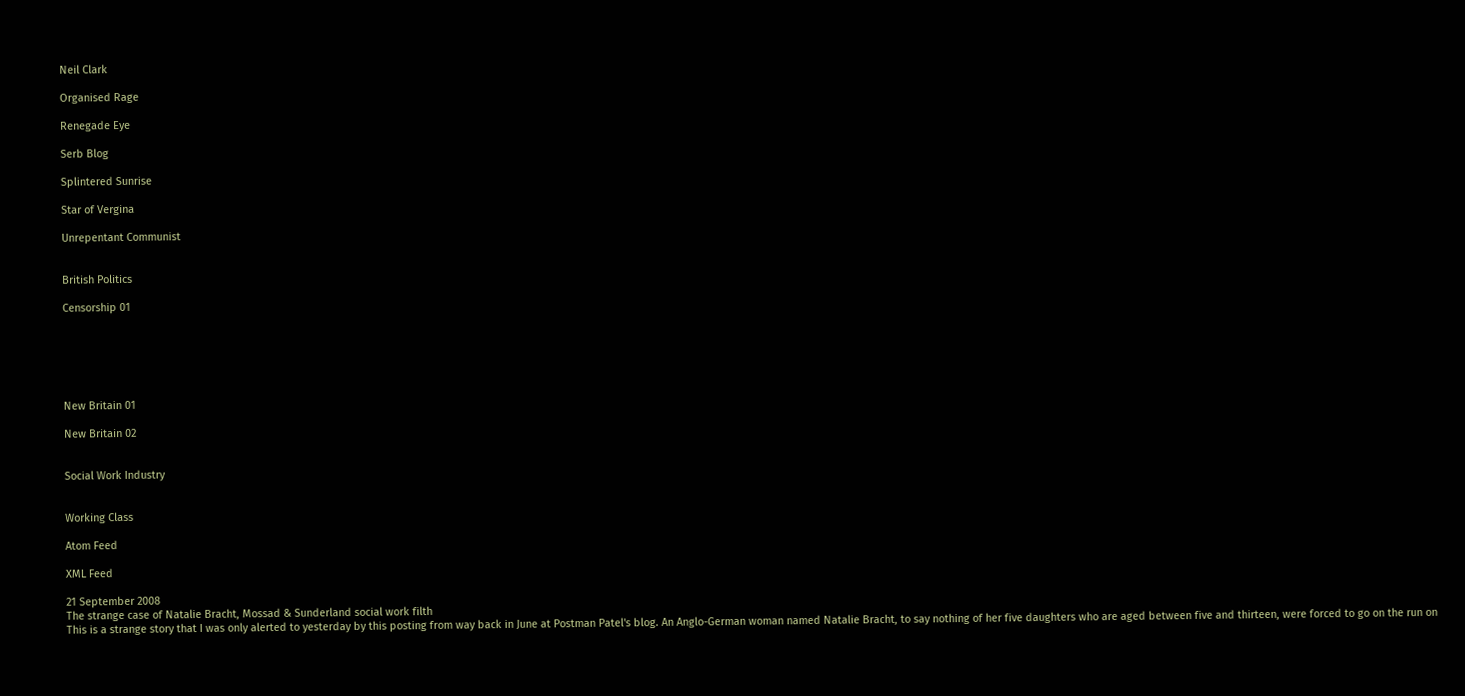Neil Clark

Organised Rage

Renegade Eye

Serb Blog

Splintered Sunrise

Star of Vergina

Unrepentant Communist


British Politics

Censorship 01






New Britain 01

New Britain 02


Social Work Industry


Working Class

Atom Feed

XML Feed

21 September 2008
The strange case of Natalie Bracht, Mossad & Sunderland social work filth
This is a strange story that I was only alerted to yesterday by this posting from way back in June at Postman Patel's blog. An Anglo-German woman named Natalie Bracht, to say nothing of her five daughters who are aged between five and thirteen, were forced to go on the run on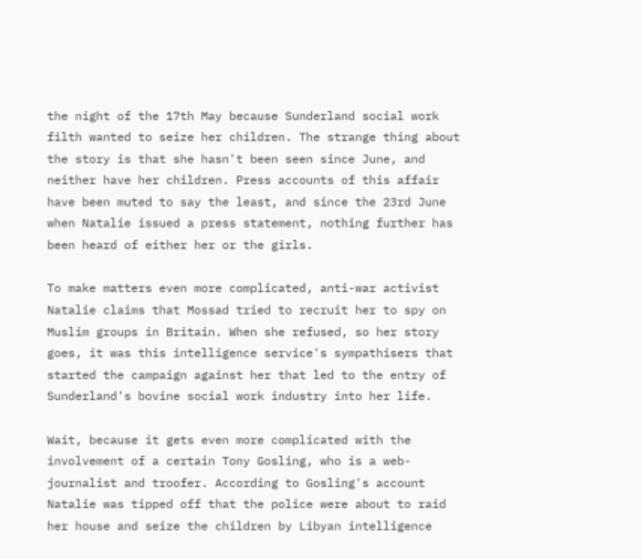the night of the 17th May because Sunderland social work filth wanted to seize her children. The strange thing about the story is that she hasn't been seen since June, and neither have her children. Press accounts of this affair have been muted to say the least, and since the 23rd June when Natalie issued a press statement, nothing further has been heard of either her or the girls.

To make matters even more complicated, anti-war activist Natalie claims that Mossad tried to recruit her to spy on Muslim groups in Britain. When she refused, so her story goes, it was this intelligence service's sympathisers that started the campaign against her that led to the entry of Sunderland's bovine social work industry into her life.

Wait, because it gets even more complicated with the involvement of a certain Tony Gosling, who is a web-journalist and troofer. According to Gosling's account Natalie was tipped off that the police were about to raid her house and seize the children by Libyan intelligence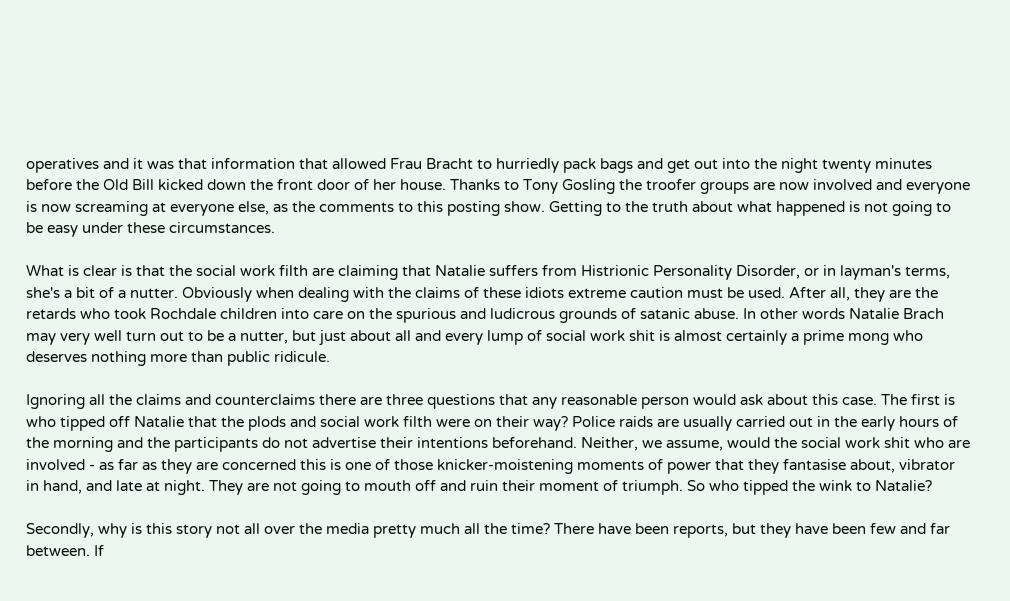operatives and it was that information that allowed Frau Bracht to hurriedly pack bags and get out into the night twenty minutes before the Old Bill kicked down the front door of her house. Thanks to Tony Gosling the troofer groups are now involved and everyone is now screaming at everyone else, as the comments to this posting show. Getting to the truth about what happened is not going to be easy under these circumstances.

What is clear is that the social work filth are claiming that Natalie suffers from Histrionic Personality Disorder, or in layman's terms, she's a bit of a nutter. Obviously when dealing with the claims of these idiots extreme caution must be used. After all, they are the retards who took Rochdale children into care on the spurious and ludicrous grounds of satanic abuse. In other words Natalie Brach may very well turn out to be a nutter, but just about all and every lump of social work shit is almost certainly a prime mong who deserves nothing more than public ridicule.

Ignoring all the claims and counterclaims there are three questions that any reasonable person would ask about this case. The first is who tipped off Natalie that the plods and social work filth were on their way? Police raids are usually carried out in the early hours of the morning and the participants do not advertise their intentions beforehand. Neither, we assume, would the social work shit who are involved - as far as they are concerned this is one of those knicker-moistening moments of power that they fantasise about, vibrator in hand, and late at night. They are not going to mouth off and ruin their moment of triumph. So who tipped the wink to Natalie?

Secondly, why is this story not all over the media pretty much all the time? There have been reports, but they have been few and far between. If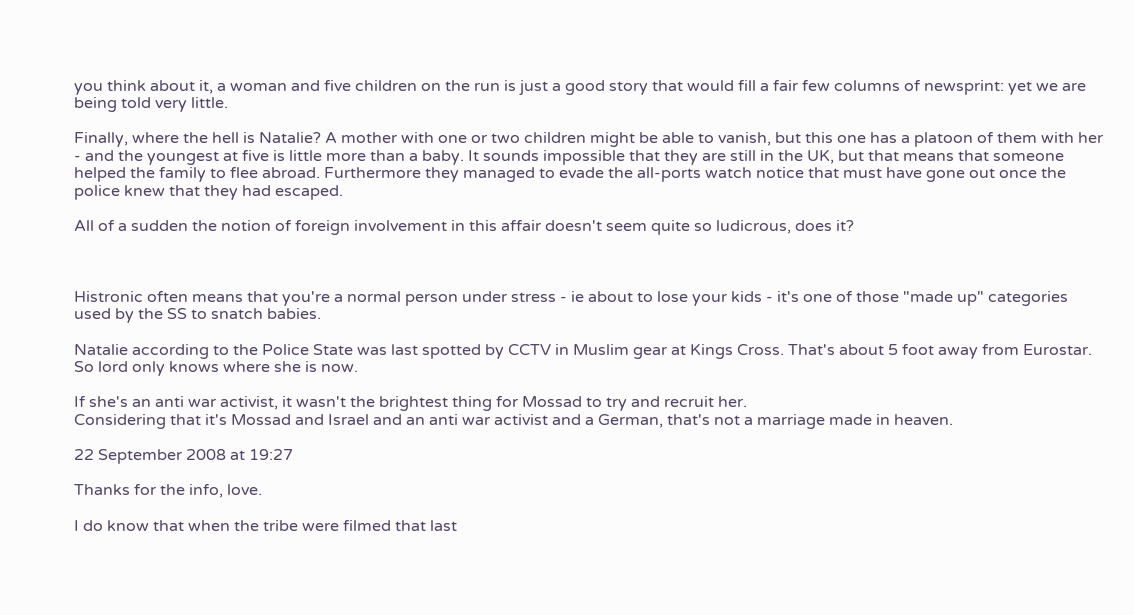you think about it, a woman and five children on the run is just a good story that would fill a fair few columns of newsprint: yet we are being told very little.

Finally, where the hell is Natalie? A mother with one or two children might be able to vanish, but this one has a platoon of them with her - and the youngest at five is little more than a baby. It sounds impossible that they are still in the UK, but that means that someone helped the family to flee abroad. Furthermore they managed to evade the all-ports watch notice that must have gone out once the police knew that they had escaped.

All of a sudden the notion of foreign involvement in this affair doesn't seem quite so ludicrous, does it?



Histronic often means that you're a normal person under stress - ie about to lose your kids - it's one of those "made up" categories used by the SS to snatch babies.

Natalie according to the Police State was last spotted by CCTV in Muslim gear at Kings Cross. That's about 5 foot away from Eurostar. So lord only knows where she is now.

If she's an anti war activist, it wasn't the brightest thing for Mossad to try and recruit her.
Considering that it's Mossad and Israel and an anti war activist and a German, that's not a marriage made in heaven.

22 September 2008 at 19:27

Thanks for the info, love.

I do know that when the tribe were filmed that last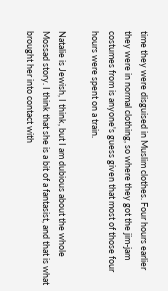time they were disguised in Muslim clothes. Four hours earlier they were in normal clothing, so where they got the jim-jam costumes from is anyone's guess given that most of those four hours were spent on a train.

Natalie is Jewish, I think, but I am dubious about the whole Mossad story. I think that she is a bit of a fantasist, and that is what brought her into contact with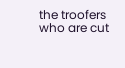the troofers who are cut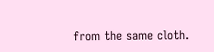from the same cloth.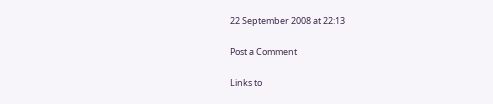22 September 2008 at 22:13

Post a Comment

Links to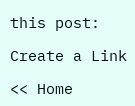this post:

Create a Link

<< Home